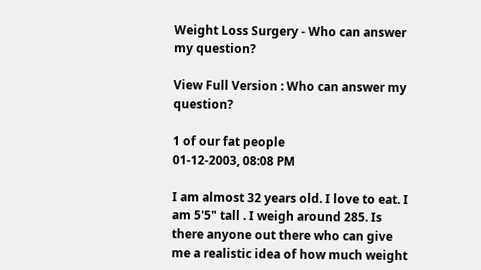Weight Loss Surgery - Who can answer my question?

View Full Version : Who can answer my question?

1 of our fat people
01-12-2003, 08:08 PM

I am almost 32 years old. I love to eat. I am 5'5" tall . I weigh around 285. Is there anyone out there who can give me a realistic idea of how much weight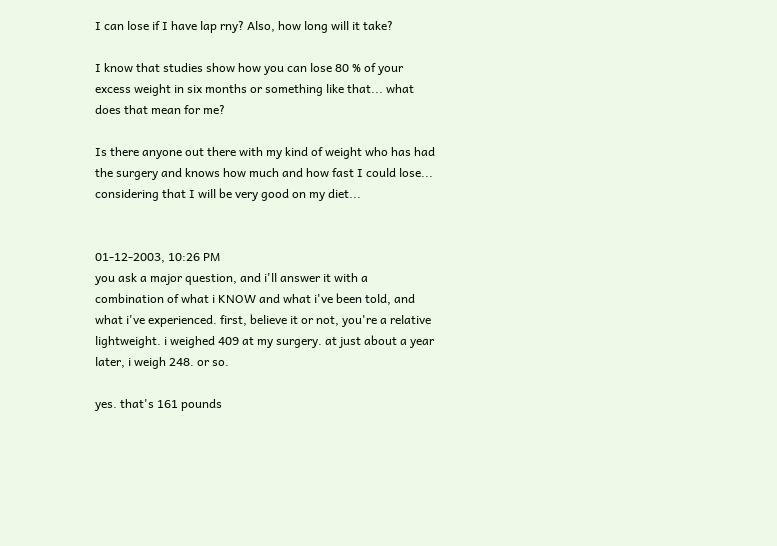I can lose if I have lap rny? Also, how long will it take?

I know that studies show how you can lose 80 % of your excess weight in six months or something like that... what does that mean for me?

Is there anyone out there with my kind of weight who has had the surgery and knows how much and how fast I could lose... considering that I will be very good on my diet...


01-12-2003, 10:26 PM
you ask a major question, and i'll answer it with a combination of what i KNOW and what i've been told, and what i've experienced. first, believe it or not, you're a relative lightweight. i weighed 409 at my surgery. at just about a year later, i weigh 248. or so.

yes. that's 161 pounds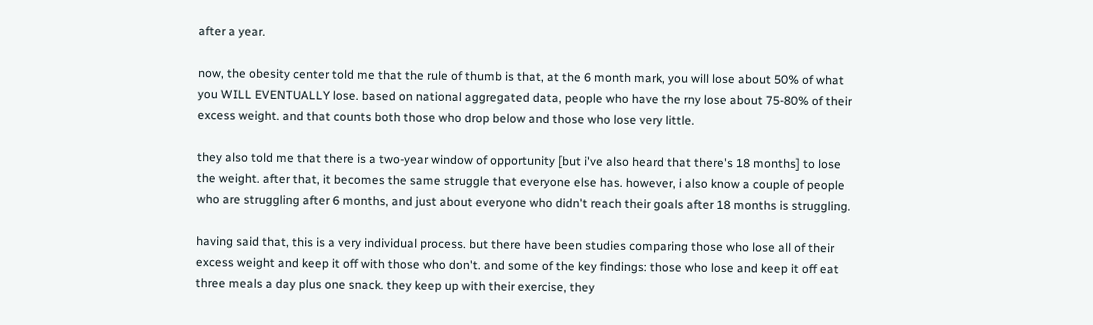after a year.

now, the obesity center told me that the rule of thumb is that, at the 6 month mark, you will lose about 50% of what you WILL EVENTUALLY lose. based on national aggregated data, people who have the rny lose about 75-80% of their excess weight. and that counts both those who drop below and those who lose very little.

they also told me that there is a two-year window of opportunity [but i've also heard that there's 18 months] to lose the weight. after that, it becomes the same struggle that everyone else has. however, i also know a couple of people who are struggling after 6 months, and just about everyone who didn't reach their goals after 18 months is struggling.

having said that, this is a very individual process. but there have been studies comparing those who lose all of their excess weight and keep it off with those who don't. and some of the key findings: those who lose and keep it off eat three meals a day plus one snack. they keep up with their exercise, they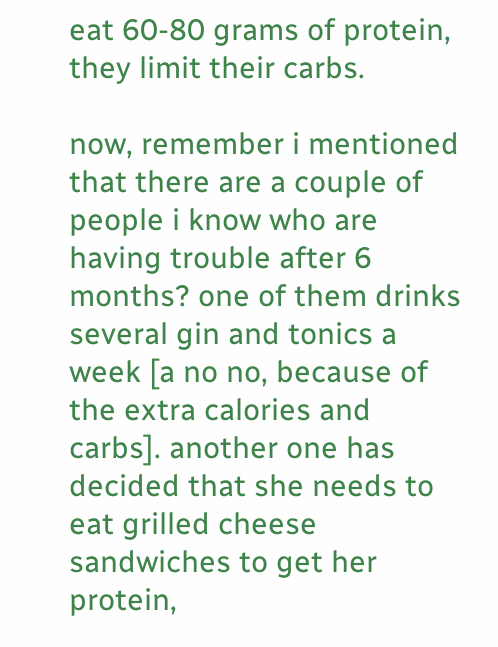eat 60-80 grams of protein, they limit their carbs.

now, remember i mentioned that there are a couple of people i know who are having trouble after 6 months? one of them drinks several gin and tonics a week [a no no, because of the extra calories and carbs]. another one has decided that she needs to eat grilled cheese sandwiches to get her protein,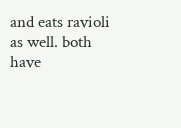and eats ravioli as well. both have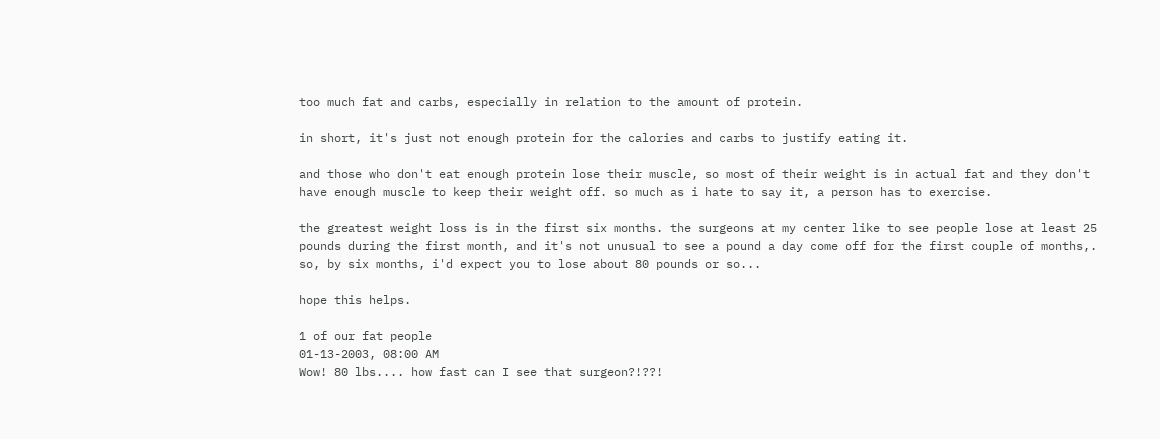too much fat and carbs, especially in relation to the amount of protein.

in short, it's just not enough protein for the calories and carbs to justify eating it.

and those who don't eat enough protein lose their muscle, so most of their weight is in actual fat and they don't have enough muscle to keep their weight off. so much as i hate to say it, a person has to exercise.

the greatest weight loss is in the first six months. the surgeons at my center like to see people lose at least 25 pounds during the first month, and it's not unusual to see a pound a day come off for the first couple of months,. so, by six months, i'd expect you to lose about 80 pounds or so...

hope this helps.

1 of our fat people
01-13-2003, 08:00 AM
Wow! 80 lbs.... how fast can I see that surgeon?!??!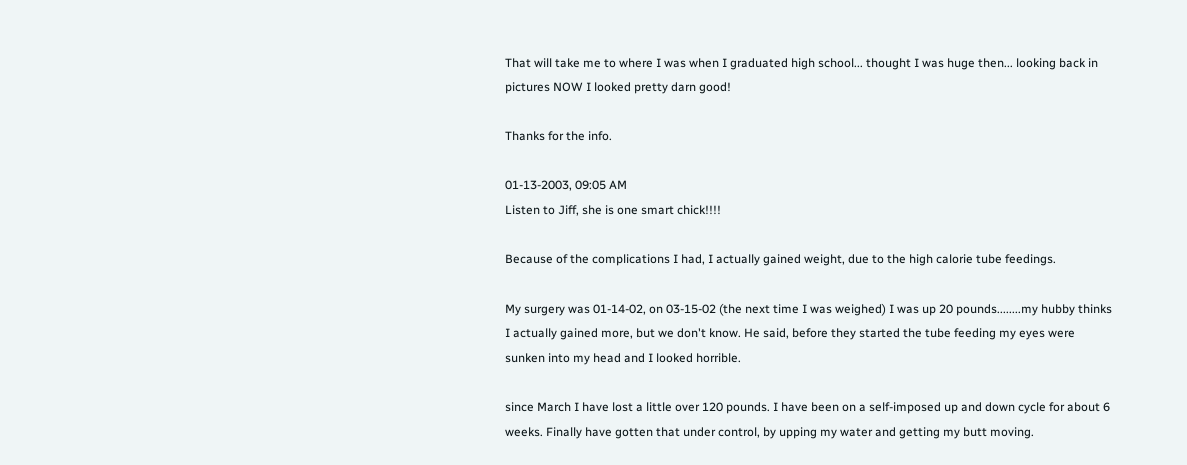That will take me to where I was when I graduated high school... thought I was huge then... looking back in pictures NOW I looked pretty darn good!

Thanks for the info.

01-13-2003, 09:05 AM
Listen to Jiff, she is one smart chick!!!!

Because of the complications I had, I actually gained weight, due to the high calorie tube feedings.

My surgery was 01-14-02, on 03-15-02 (the next time I was weighed) I was up 20 pounds........my hubby thinks I actually gained more, but we don't know. He said, before they started the tube feeding my eyes were sunken into my head and I looked horrible.

since March I have lost a little over 120 pounds. I have been on a self-imposed up and down cycle for about 6 weeks. Finally have gotten that under control, by upping my water and getting my butt moving.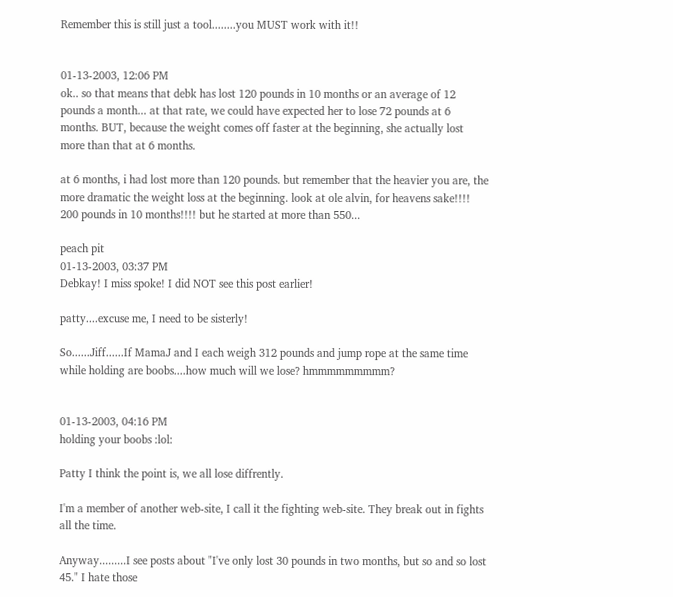Remember this is still just a tool........you MUST work with it!!


01-13-2003, 12:06 PM
ok.. so that means that debk has lost 120 pounds in 10 months or an average of 12 pounds a month... at that rate, we could have expected her to lose 72 pounds at 6 months. BUT, because the weight comes off faster at the beginning, she actually lost more than that at 6 months.

at 6 months, i had lost more than 120 pounds. but remember that the heavier you are, the more dramatic the weight loss at the beginning. look at ole alvin, for heavens sake!!!! 200 pounds in 10 months!!!! but he started at more than 550...

peach pit
01-13-2003, 03:37 PM
Debkay! I miss spoke! I did NOT see this post earlier!

patty....excuse me, I need to be sisterly!

So......Jiff......If MamaJ and I each weigh 312 pounds and jump rope at the same time while holding are boobs....how much will we lose? hmmmmmmmmm?


01-13-2003, 04:16 PM
holding your boobs :lol:

Patty I think the point is, we all lose diffrently.

I'm a member of another web-site, I call it the fighting web-site. They break out in fights all the time.

Anyway.........I see posts about "I've only lost 30 pounds in two months, but so and so lost 45." I hate those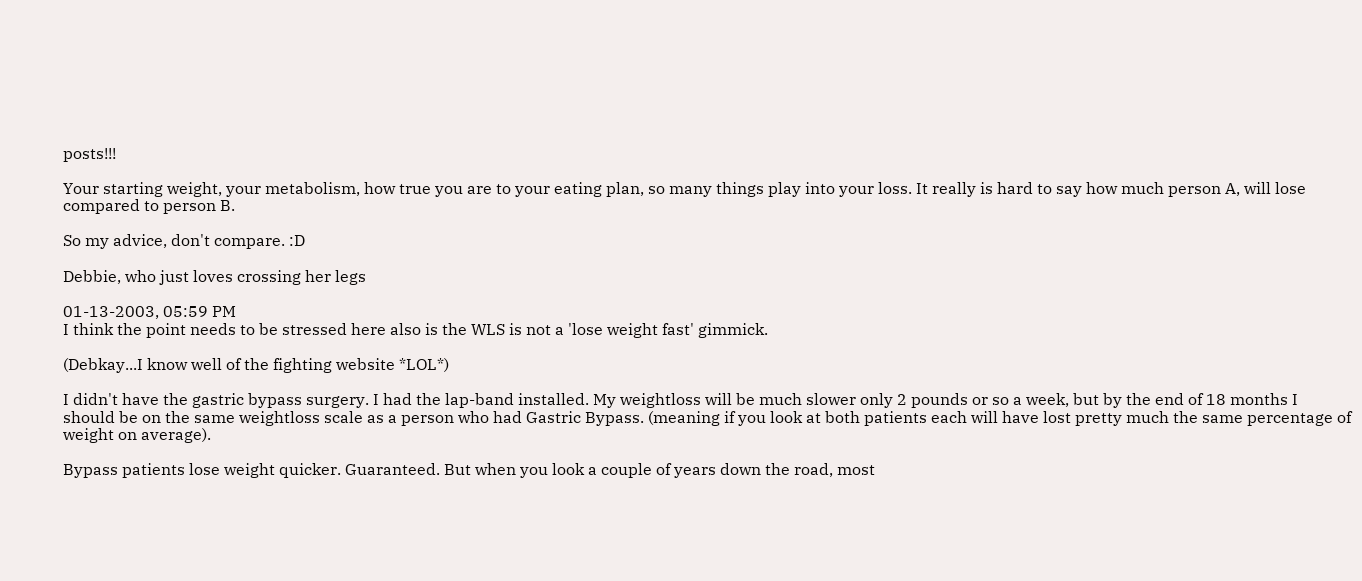posts!!!

Your starting weight, your metabolism, how true you are to your eating plan, so many things play into your loss. It really is hard to say how much person A, will lose compared to person B.

So my advice, don't compare. :D

Debbie, who just loves crossing her legs

01-13-2003, 05:59 PM
I think the point needs to be stressed here also is the WLS is not a 'lose weight fast' gimmick.

(Debkay...I know well of the fighting website *LOL*)

I didn't have the gastric bypass surgery. I had the lap-band installed. My weightloss will be much slower only 2 pounds or so a week, but by the end of 18 months I should be on the same weightloss scale as a person who had Gastric Bypass. (meaning if you look at both patients each will have lost pretty much the same percentage of weight on average).

Bypass patients lose weight quicker. Guaranteed. But when you look a couple of years down the road, most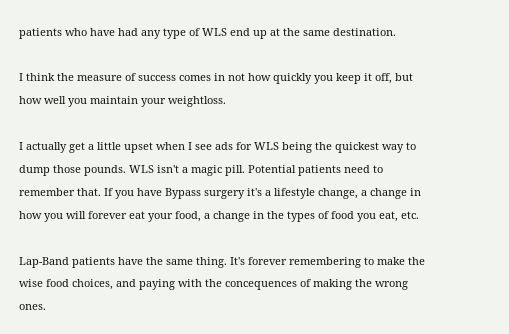patients who have had any type of WLS end up at the same destination.

I think the measure of success comes in not how quickly you keep it off, but how well you maintain your weightloss.

I actually get a little upset when I see ads for WLS being the quickest way to dump those pounds. WLS isn't a magic pill. Potential patients need to remember that. If you have Bypass surgery it's a lifestyle change, a change in how you will forever eat your food, a change in the types of food you eat, etc.

Lap-Band patients have the same thing. It's forever remembering to make the wise food choices, and paying with the concequences of making the wrong ones.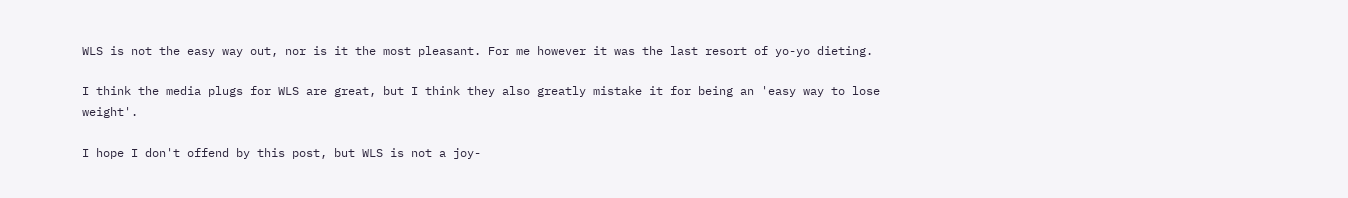WLS is not the easy way out, nor is it the most pleasant. For me however it was the last resort of yo-yo dieting.

I think the media plugs for WLS are great, but I think they also greatly mistake it for being an 'easy way to lose weight'.

I hope I don't offend by this post, but WLS is not a joy-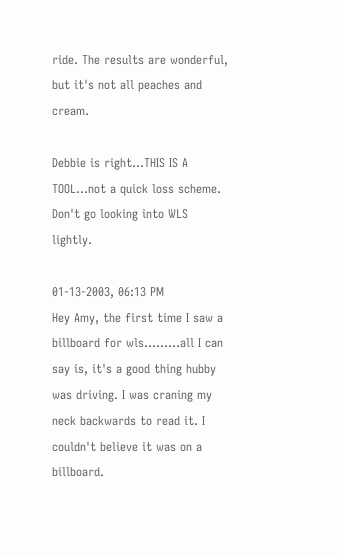ride. The results are wonderful, but it's not all peaches and cream.

Debbie is right...THIS IS A TOOL...not a quick loss scheme. Don't go looking into WLS lightly.

01-13-2003, 06:13 PM
Hey Amy, the first time I saw a billboard for wls.........all I can say is, it's a good thing hubby was driving. I was craning my neck backwards to read it. I couldn't believe it was on a billboard.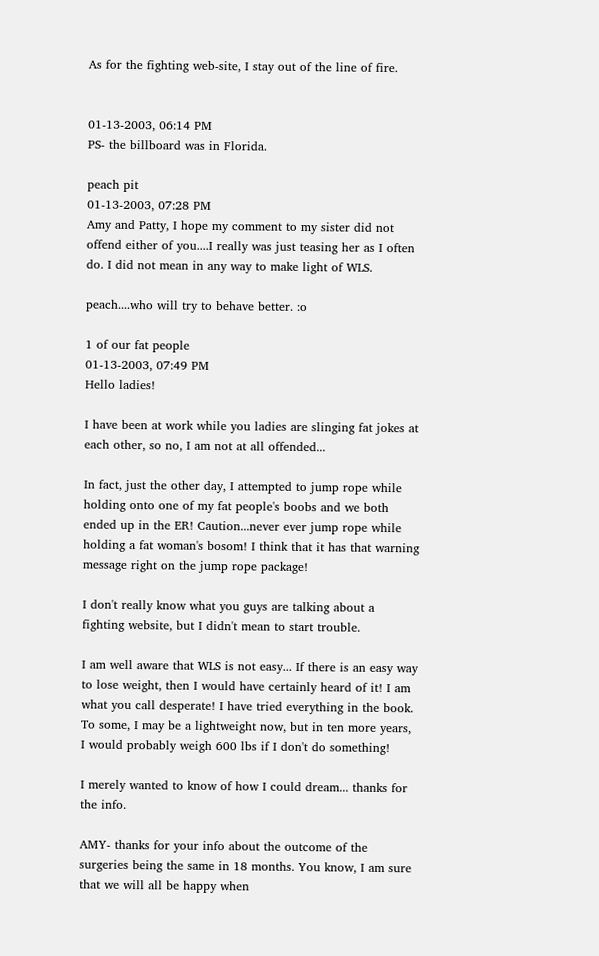As for the fighting web-site, I stay out of the line of fire.


01-13-2003, 06:14 PM
PS- the billboard was in Florida.

peach pit
01-13-2003, 07:28 PM
Amy and Patty, I hope my comment to my sister did not offend either of you....I really was just teasing her as I often do. I did not mean in any way to make light of WLS.

peach....who will try to behave better. :o

1 of our fat people
01-13-2003, 07:49 PM
Hello ladies!

I have been at work while you ladies are slinging fat jokes at each other, so no, I am not at all offended...

In fact, just the other day, I attempted to jump rope while holding onto one of my fat people's boobs and we both ended up in the ER! Caution...never ever jump rope while holding a fat woman's bosom! I think that it has that warning message right on the jump rope package!

I don't really know what you guys are talking about a fighting website, but I didn't mean to start trouble.

I am well aware that WLS is not easy... If there is an easy way to lose weight, then I would have certainly heard of it! I am what you call desperate! I have tried everything in the book. To some, I may be a lightweight now, but in ten more years, I would probably weigh 600 lbs if I don't do something!

I merely wanted to know of how I could dream... thanks for the info.

AMY- thanks for your info about the outcome of the surgeries being the same in 18 months. You know, I am sure that we will all be happy when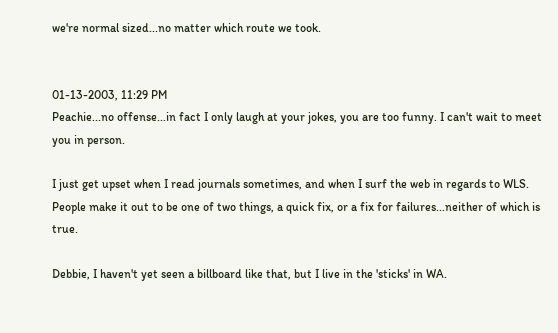we're normal sized...no matter which route we took.


01-13-2003, 11:29 PM
Peachie...no offense...in fact I only laugh at your jokes, you are too funny. I can't wait to meet you in person.

I just get upset when I read journals sometimes, and when I surf the web in regards to WLS. People make it out to be one of two things, a quick fix, or a fix for failures...neither of which is true.

Debbie, I haven't yet seen a billboard like that, but I live in the 'sticks' in WA.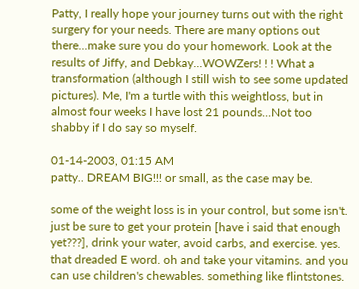Patty, I really hope your journey turns out with the right surgery for your needs. There are many options out there...make sure you do your homework. Look at the results of Jiffy, and Debkay...WOWZers! ! ! What a transformation (although I still wish to see some updated pictures). Me, I'm a turtle with this weightloss, but in almost four weeks I have lost 21 pounds...Not too shabby if I do say so myself.

01-14-2003, 01:15 AM
patty.. DREAM BIG!!! or small, as the case may be.

some of the weight loss is in your control, but some isn't. just be sure to get your protein [have i said that enough yet???], drink your water, avoid carbs, and exercise. yes. that dreaded E word. oh and take your vitamins. and you can use children's chewables. something like flintstones.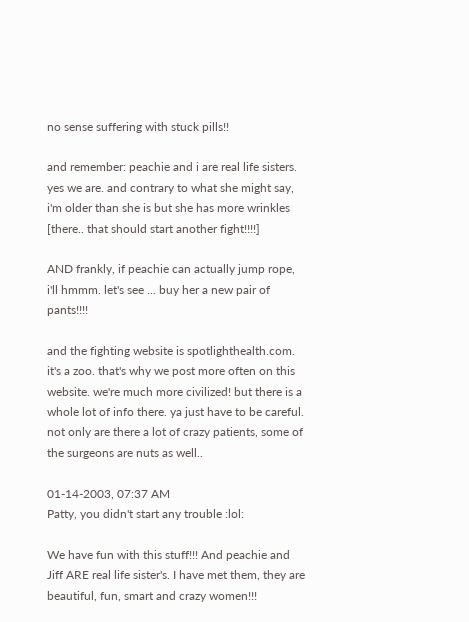no sense suffering with stuck pills!!

and remember: peachie and i are real life sisters. yes we are. and contrary to what she might say, i'm older than she is but she has more wrinkles [there.. that should start another fight!!!!]

AND frankly, if peachie can actually jump rope, i'll hmmm. let's see ... buy her a new pair of pants!!!!

and the fighting website is spotlighthealth.com. it's a zoo. that's why we post more often on this website. we're much more civilized! but there is a whole lot of info there. ya just have to be careful. not only are there a lot of crazy patients, some of the surgeons are nuts as well..

01-14-2003, 07:37 AM
Patty, you didn't start any trouble :lol:

We have fun with this stuff!!! And peachie and Jiff ARE real life sister's. I have met them, they are beautiful, fun, smart and crazy women!!!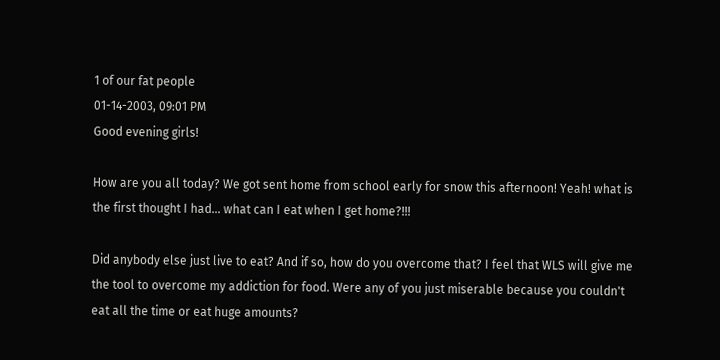1 of our fat people
01-14-2003, 09:01 PM
Good evening girls!

How are you all today? We got sent home from school early for snow this afternoon! Yeah! what is the first thought I had... what can I eat when I get home?!!!

Did anybody else just live to eat? And if so, how do you overcome that? I feel that WLS will give me the tool to overcome my addiction for food. Were any of you just miserable because you couldn't eat all the time or eat huge amounts?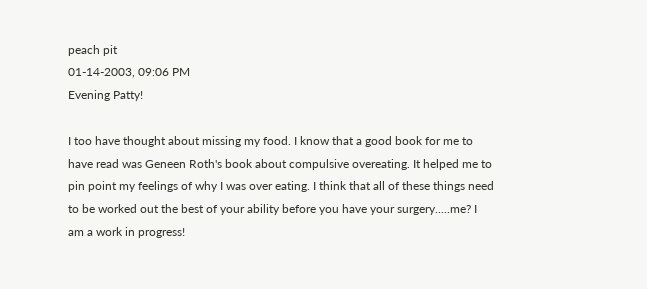peach pit
01-14-2003, 09:06 PM
Evening Patty!

I too have thought about missing my food. I know that a good book for me to have read was Geneen Roth's book about compulsive overeating. It helped me to pin point my feelings of why I was over eating. I think that all of these things need to be worked out the best of your ability before you have your surgery.....me? I am a work in progress!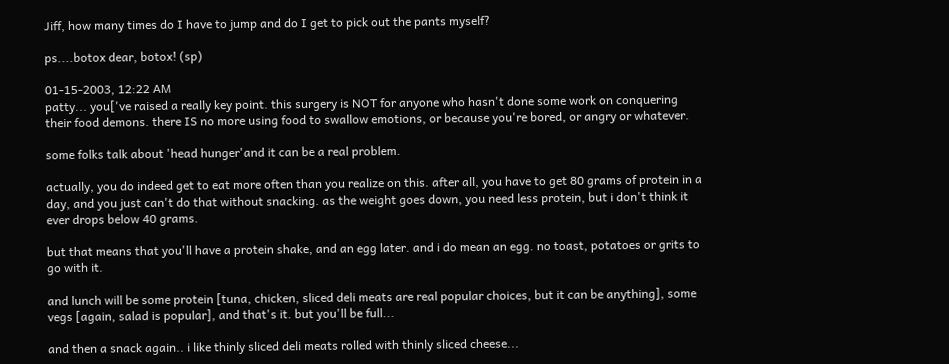Jiff, how many times do I have to jump and do I get to pick out the pants myself?

ps....botox dear, botox! (sp)

01-15-2003, 12:22 AM
patty... you['ve raised a really key point. this surgery is NOT for anyone who hasn't done some work on conquering their food demons. there IS no more using food to swallow emotions, or because you're bored, or angry or whatever.

some folks talk about 'head hunger'and it can be a real problem.

actually, you do indeed get to eat more often than you realize on this. after all, you have to get 80 grams of protein in a day, and you just can't do that without snacking. as the weight goes down, you need less protein, but i don't think it ever drops below 40 grams.

but that means that you'll have a protein shake, and an egg later. and i do mean an egg. no toast, potatoes or grits to go with it.

and lunch will be some protein [tuna, chicken, sliced deli meats are real popular choices, but it can be anything], some vegs [again, salad is popular], and that's it. but you'll be full...

and then a snack again.. i like thinly sliced deli meats rolled with thinly sliced cheese...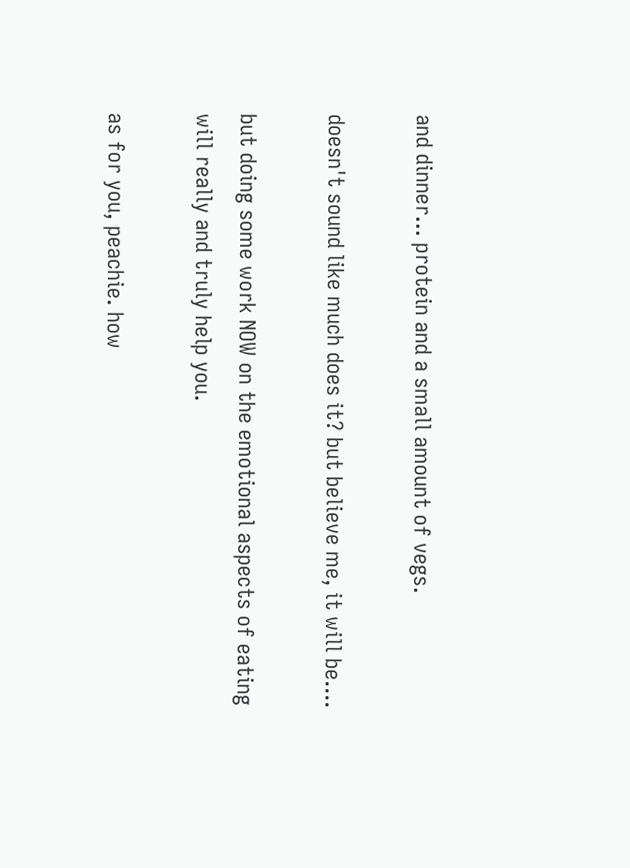and dinner... protein and a small amount of vegs.

doesn't sound like much does it? but believe me, it will be....

but doing some work NOW on the emotional aspects of eating will really and truly help you.

as for you, peachie. how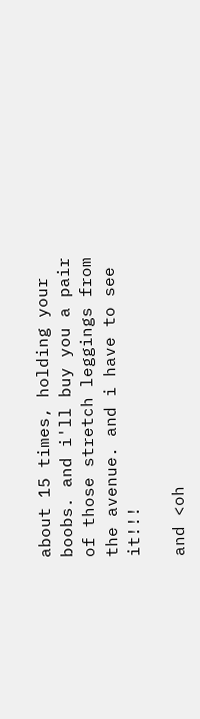about 15 times, holding your boobs. and i'll buy you a pair of those stretch leggings from the avenue. and i have to see it!!!

and <oh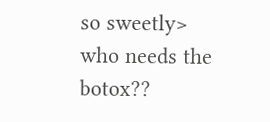so sweetly> who needs the botox??